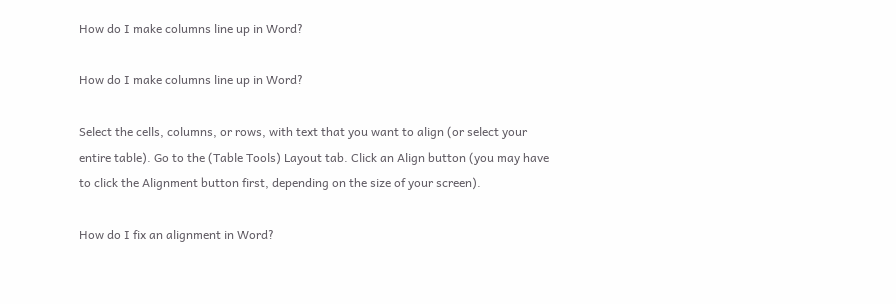How do I make columns line up in Word?

How do I make columns line up in Word?

Select the cells, columns, or rows, with text that you want to align (or select your entire table). Go to the (Table Tools) Layout tab. Click an Align button (you may have to click the Alignment button first, depending on the size of your screen).

How do I fix an alignment in Word?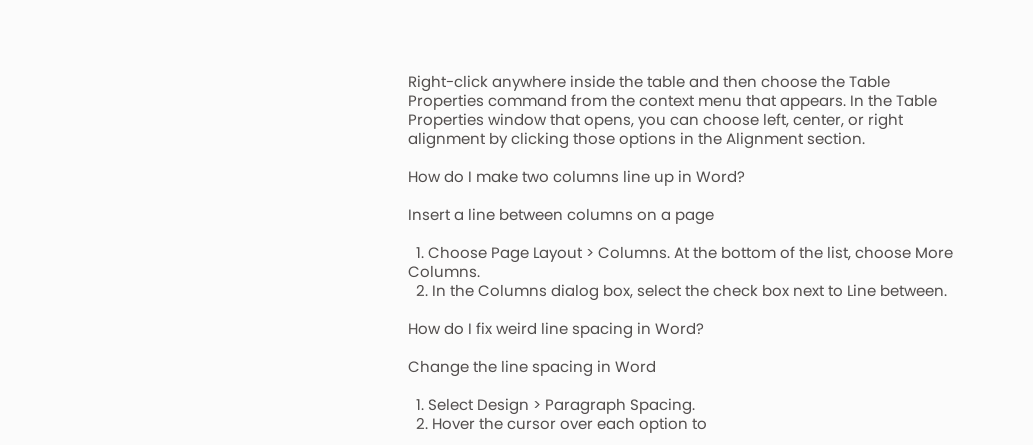Right-click anywhere inside the table and then choose the Table Properties command from the context menu that appears. In the Table Properties window that opens, you can choose left, center, or right alignment by clicking those options in the Alignment section.

How do I make two columns line up in Word?

Insert a line between columns on a page

  1. Choose Page Layout > Columns. At the bottom of the list, choose More Columns.
  2. In the Columns dialog box, select the check box next to Line between.

How do I fix weird line spacing in Word?

Change the line spacing in Word

  1. Select Design > Paragraph Spacing.
  2. Hover the cursor over each option to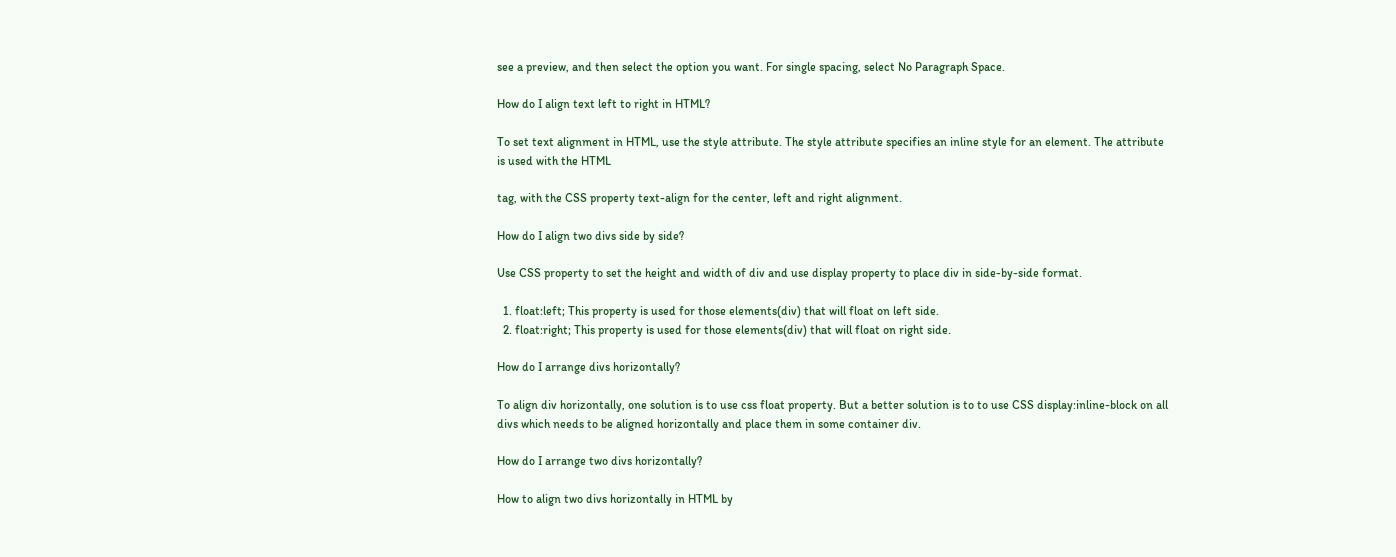see a preview, and then select the option you want. For single spacing, select No Paragraph Space.

How do I align text left to right in HTML?

To set text alignment in HTML, use the style attribute. The style attribute specifies an inline style for an element. The attribute is used with the HTML

tag, with the CSS property text-align for the center, left and right alignment.

How do I align two divs side by side?

Use CSS property to set the height and width of div and use display property to place div in side-by-side format.

  1. float:left; This property is used for those elements(div) that will float on left side.
  2. float:right; This property is used for those elements(div) that will float on right side.

How do I arrange divs horizontally?

To align div horizontally, one solution is to use css float property. But a better solution is to to use CSS display:inline-block on all divs which needs to be aligned horizontally and place them in some container div.

How do I arrange two divs horizontally?

How to align two divs horizontally in HTML by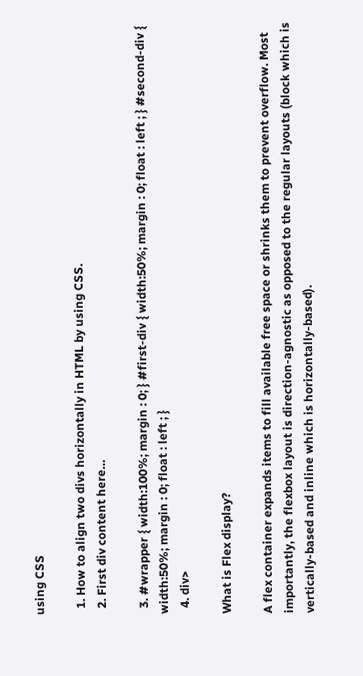using CSS

  1. How to align two divs horizontally in HTML by using CSS.
  2. First div content here…

  3. #wrapper { width:100%; margin : 0; } #first-div { width:50%; margin : 0; float : left ; } #second-div { width:50%; margin : 0; float : left ; }
  4. div>

What is Flex display?

A flex container expands items to fill available free space or shrinks them to prevent overflow. Most importantly, the flexbox layout is direction-agnostic as opposed to the regular layouts (block which is vertically-based and inline which is horizontally-based).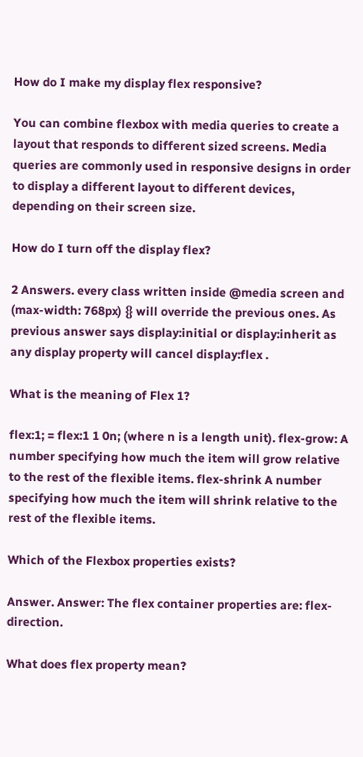How do I make my display flex responsive?

You can combine flexbox with media queries to create a layout that responds to different sized screens. Media queries are commonly used in responsive designs in order to display a different layout to different devices, depending on their screen size.

How do I turn off the display flex?

2 Answers. every class written inside @media screen and (max-width: 768px) {} will override the previous ones. As previous answer says display:initial or display:inherit as any display property will cancel display:flex .

What is the meaning of Flex 1?

flex:1; = flex:1 1 0n; (where n is a length unit). flex-grow: A number specifying how much the item will grow relative to the rest of the flexible items. flex-shrink A number specifying how much the item will shrink relative to the rest of the flexible items.

Which of the Flexbox properties exists?

Answer. Answer: The flex container properties are: flex-direction.

What does flex property mean?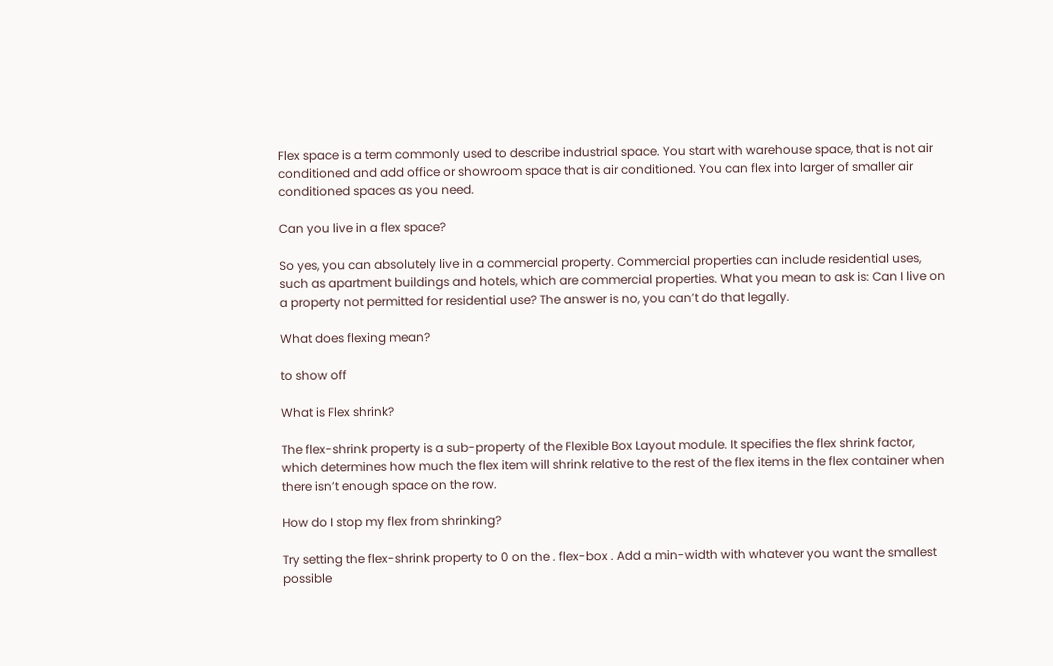Flex space is a term commonly used to describe industrial space. You start with warehouse space, that is not air conditioned and add office or showroom space that is air conditioned. You can flex into larger of smaller air conditioned spaces as you need.

Can you live in a flex space?

So yes, you can absolutely live in a commercial property. Commercial properties can include residential uses, such as apartment buildings and hotels, which are commercial properties. What you mean to ask is: Can I live on a property not permitted for residential use? The answer is no, you can’t do that legally.

What does flexing mean?

to show off

What is Flex shrink?

The flex-shrink property is a sub-property of the Flexible Box Layout module. It specifies the flex shrink factor, which determines how much the flex item will shrink relative to the rest of the flex items in the flex container when there isn’t enough space on the row.

How do I stop my flex from shrinking?

Try setting the flex-shrink property to 0 on the . flex-box . Add a min-width with whatever you want the smallest possible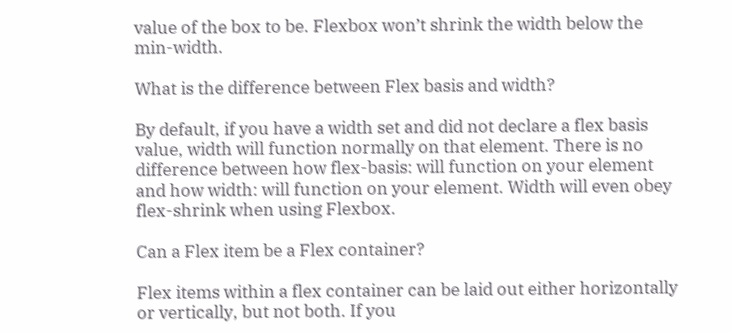value of the box to be. Flexbox won’t shrink the width below the min-width.

What is the difference between Flex basis and width?

By default, if you have a width set and did not declare a flex basis value, width will function normally on that element. There is no difference between how flex-basis: will function on your element and how width: will function on your element. Width will even obey flex-shrink when using Flexbox.

Can a Flex item be a Flex container?

Flex items within a flex container can be laid out either horizontally or vertically, but not both. If you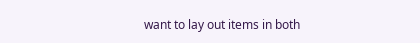want to lay out items in both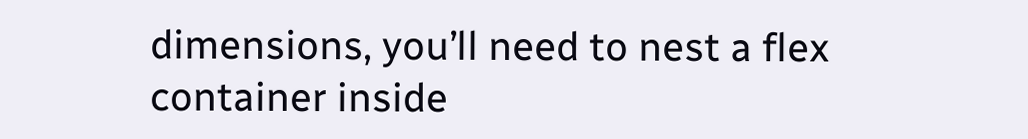dimensions, you’ll need to nest a flex container inside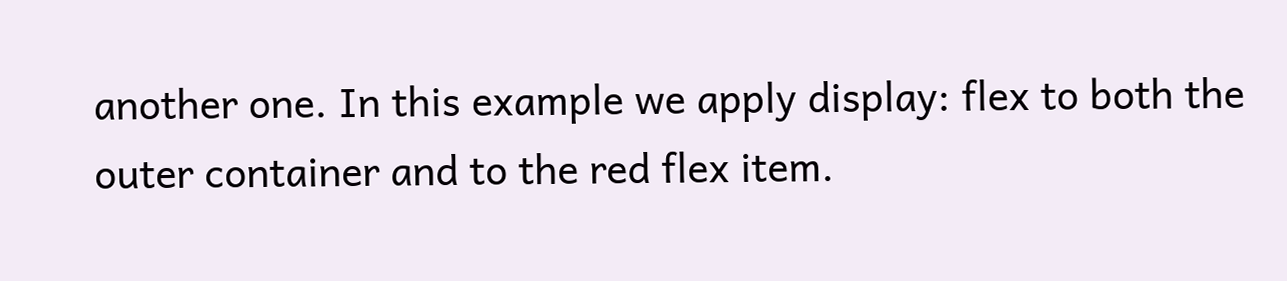another one. In this example we apply display: flex to both the outer container and to the red flex item.